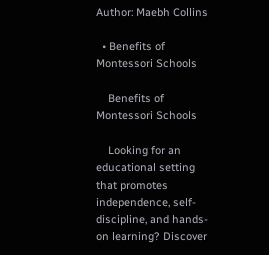Author: Maebh Collins

  • Benefits of Montessori Schools

    Benefits of Montessori Schools

    Looking for an educational setting that promotes independence, self-discipline, and hands-on learning? Discover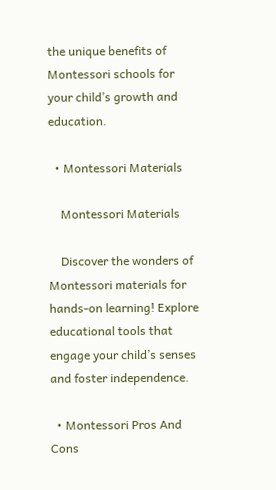the unique benefits of Montessori schools for your child’s growth and education.

  • Montessori Materials

    Montessori Materials

    Discover the wonders of Montessori materials for hands-on learning! Explore educational tools that engage your child’s senses and foster independence.

  • Montessori Pros And Cons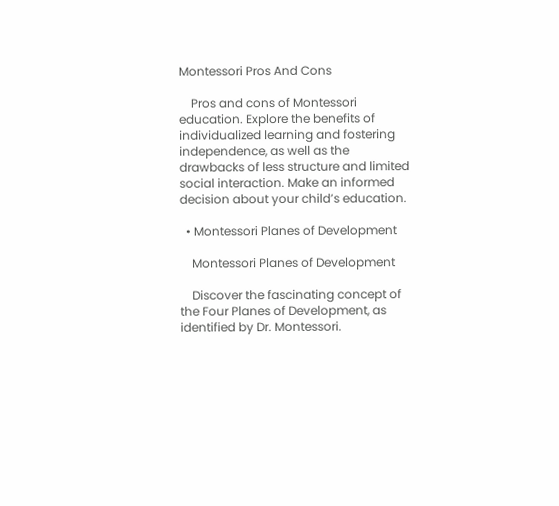Montessori Pros And Cons

    Pros and cons of Montessori education. Explore the benefits of individualized learning and fostering independence, as well as the drawbacks of less structure and limited social interaction. Make an informed decision about your child’s education.

  • Montessori Planes of Development

    Montessori Planes of Development

    Discover the fascinating concept of the Four Planes of Development, as identified by Dr. Montessori.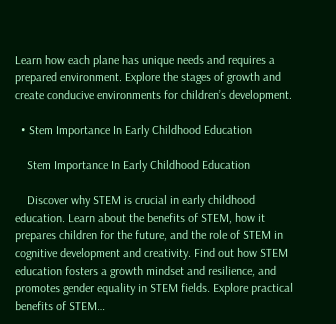Learn how each plane has unique needs and requires a prepared environment. Explore the stages of growth and create conducive environments for children’s development.

  • Stem Importance In Early Childhood Education

    Stem Importance In Early Childhood Education

    Discover why STEM is crucial in early childhood education. Learn about the benefits of STEM, how it prepares children for the future, and the role of STEM in cognitive development and creativity. Find out how STEM education fosters a growth mindset and resilience, and promotes gender equality in STEM fields. Explore practical benefits of STEM…